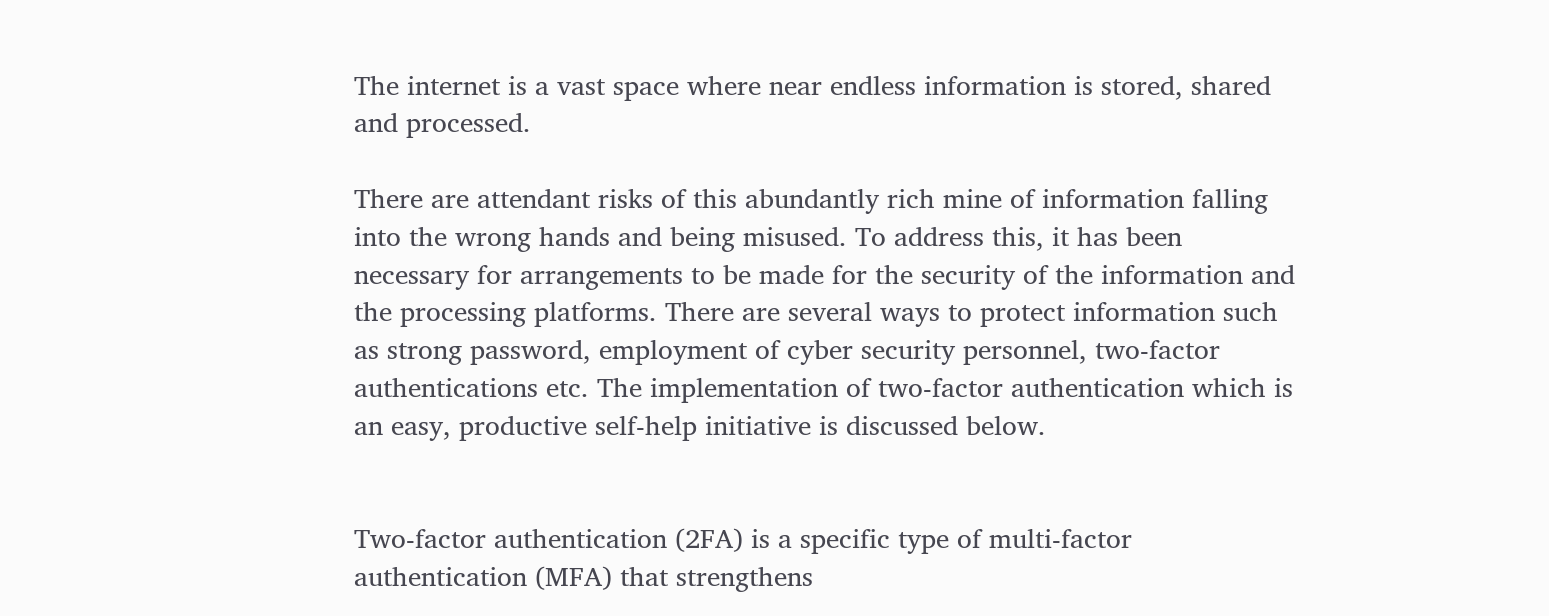The internet is a vast space where near endless information is stored, shared and processed.

There are attendant risks of this abundantly rich mine of information falling into the wrong hands and being misused. To address this, it has been necessary for arrangements to be made for the security of the information and the processing platforms. There are several ways to protect information such as strong password, employment of cyber security personnel, two-factor authentications etc. The implementation of two-factor authentication which is an easy, productive self-help initiative is discussed below.


Two-factor authentication (2FA) is a specific type of multi-factor authentication (MFA) that strengthens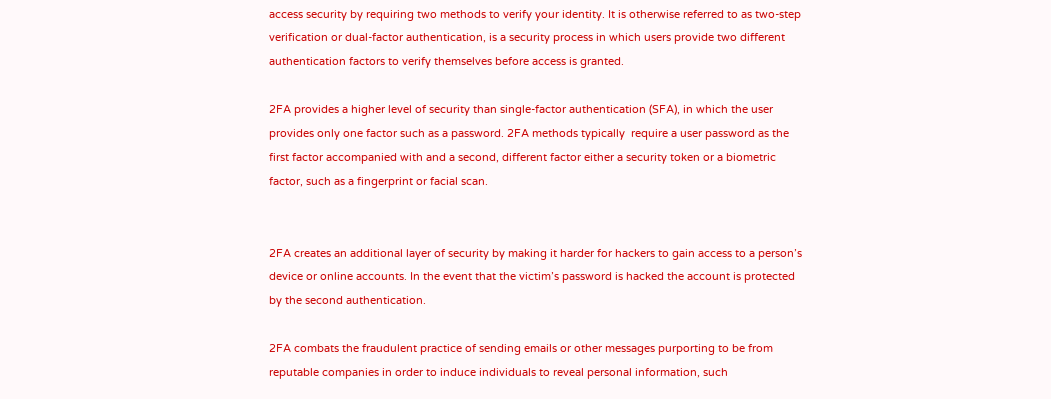access security by requiring two methods to verify your identity. It is otherwise referred to as two-step verification or dual-factor authentication, is a security process in which users provide two different authentication factors to verify themselves before access is granted.

2FA provides a higher level of security than single-factor authentication (SFA), in which the user provides only one factor such as a password. 2FA methods typically  require a user password as the first factor accompanied with and a second, different factor either a security token or a biometric factor, such as a fingerprint or facial scan.


2FA creates an additional layer of security by making it harder for hackers to gain access to a person’s device or online accounts. In the event that the victim’s password is hacked the account is protected by the second authentication.

2FA combats the fraudulent practice of sending emails or other messages purporting to be from reputable companies in order to induce individuals to reveal personal information, such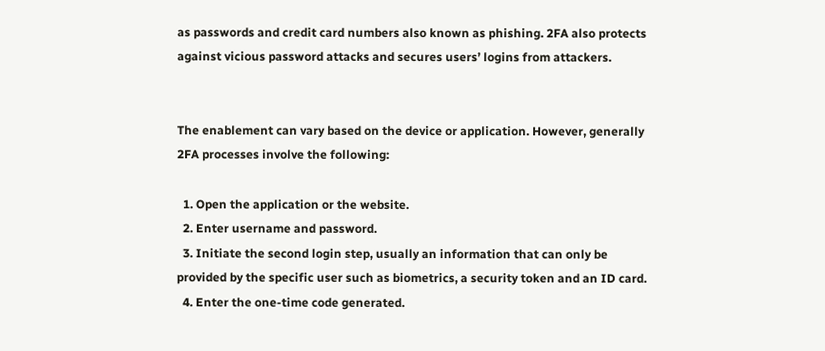as passwords and credit card numbers also known as phishing. 2FA also protects against vicious password attacks and secures users’ logins from attackers.


The enablement can vary based on the device or application. However, generally 2FA processes involve the following:

  1. Open the application or the website.
  2. Enter username and password.
  3. Initiate the second login step, usually an information that can only be provided by the specific user such as biometrics, a security token and an ID card.
  4. Enter the one-time code generated.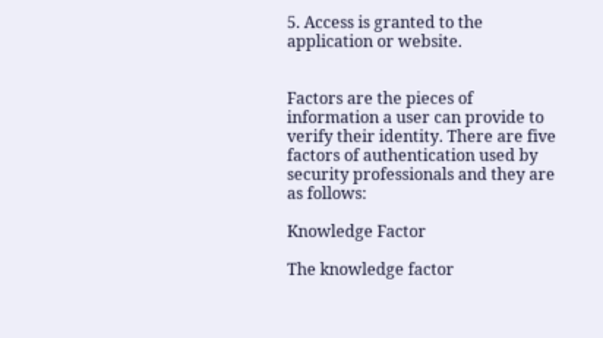5. Access is granted to the application or website.


Factors are the pieces of information a user can provide to verify their identity. There are five factors of authentication used by security professionals and they are as follows:

Knowledge Factor

The knowledge factor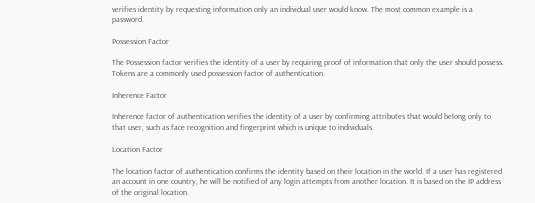verifies identity by requesting information only an individual user would know. The most common example is a password.

Possession Factor

The Possession factor verifies the identity of a user by requiring proof of information that only the user should possess. Tokens are a commonly used possession factor of authentication.

Inherence Factor

Inherence factor of authentication verifies the identity of a user by confirming attributes that would belong only to that user, such as face recognition and fingerprint which is unique to individuals.

Location Factor

The location factor of authentication confirms the identity based on their location in the world. If a user has registered an account in one country, he will be notified of any login attempts from another location. It is based on the IP address of the original location.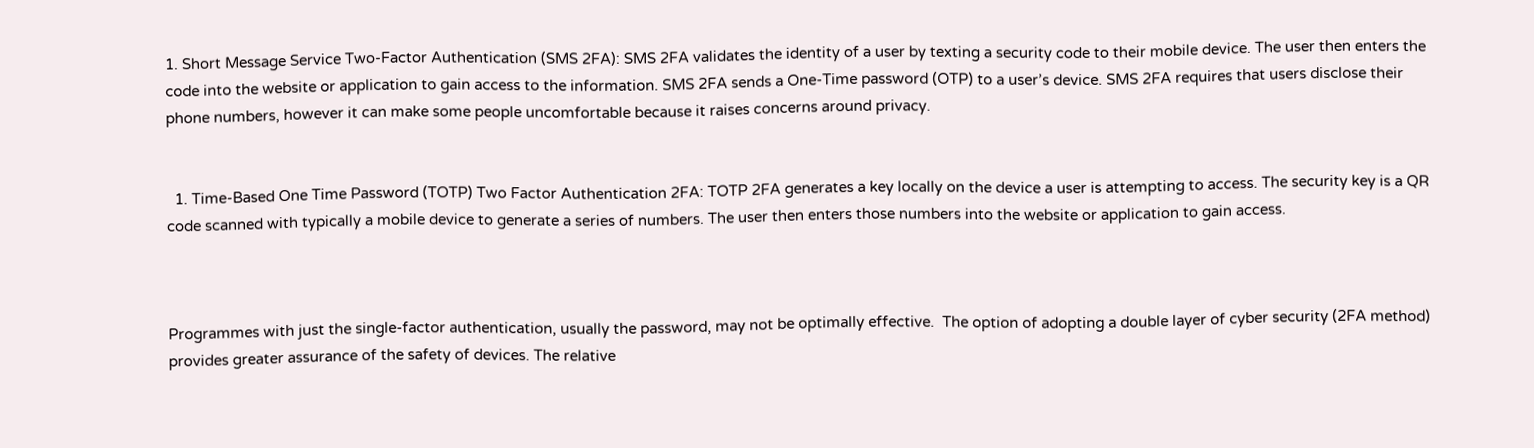1. Short Message Service Two-Factor Authentication (SMS 2FA): SMS 2FA validates the identity of a user by texting a security code to their mobile device. The user then enters the code into the website or application to gain access to the information. SMS 2FA sends a One-Time password (OTP) to a user’s device. SMS 2FA requires that users disclose their phone numbers, however it can make some people uncomfortable because it raises concerns around privacy.


  1. Time-Based One Time Password (TOTP) Two Factor Authentication 2FA: TOTP 2FA generates a key locally on the device a user is attempting to access. The security key is a QR code scanned with typically a mobile device to generate a series of numbers. The user then enters those numbers into the website or application to gain access.



Programmes with just the single-factor authentication, usually the password, may not be optimally effective.  The option of adopting a double layer of cyber security (2FA method) provides greater assurance of the safety of devices. The relative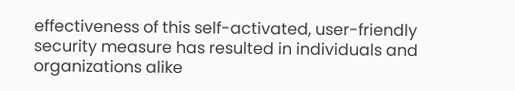effectiveness of this self-activated, user-friendly security measure has resulted in individuals and organizations alike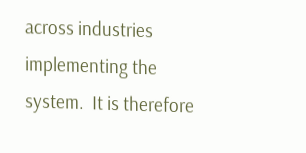across industries implementing the system.  It is therefore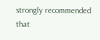strongly recommended that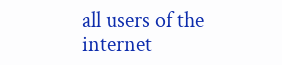all users of the internet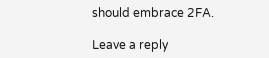should embrace 2FA.

Leave a reply